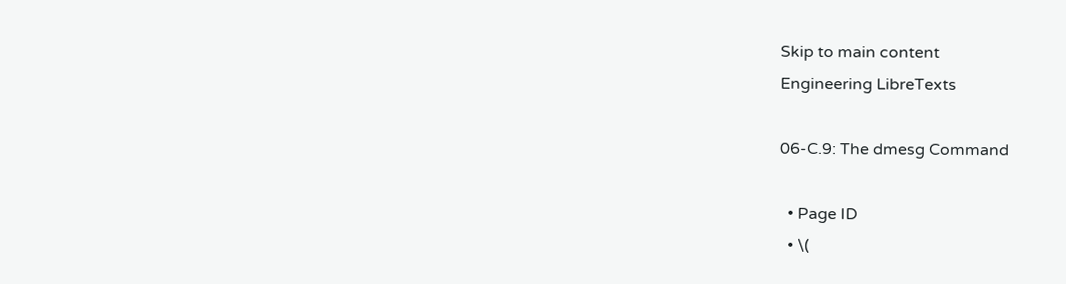Skip to main content
Engineering LibreTexts

06-C.9: The dmesg Command

  • Page ID
  • \(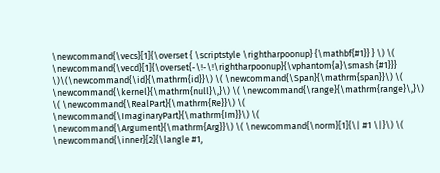\newcommand{\vecs}[1]{\overset { \scriptstyle \rightharpoonup} {\mathbf{#1}} } \) \( \newcommand{\vecd}[1]{\overset{-\!-\!\rightharpoonup}{\vphantom{a}\smash {#1}}} \)\(\newcommand{\id}{\mathrm{id}}\) \( \newcommand{\Span}{\mathrm{span}}\) \( \newcommand{\kernel}{\mathrm{null}\,}\) \( \newcommand{\range}{\mathrm{range}\,}\) \( \newcommand{\RealPart}{\mathrm{Re}}\) \( \newcommand{\ImaginaryPart}{\mathrm{Im}}\) \( \newcommand{\Argument}{\mathrm{Arg}}\) \( \newcommand{\norm}[1]{\| #1 \|}\) \( \newcommand{\inner}[2]{\langle #1,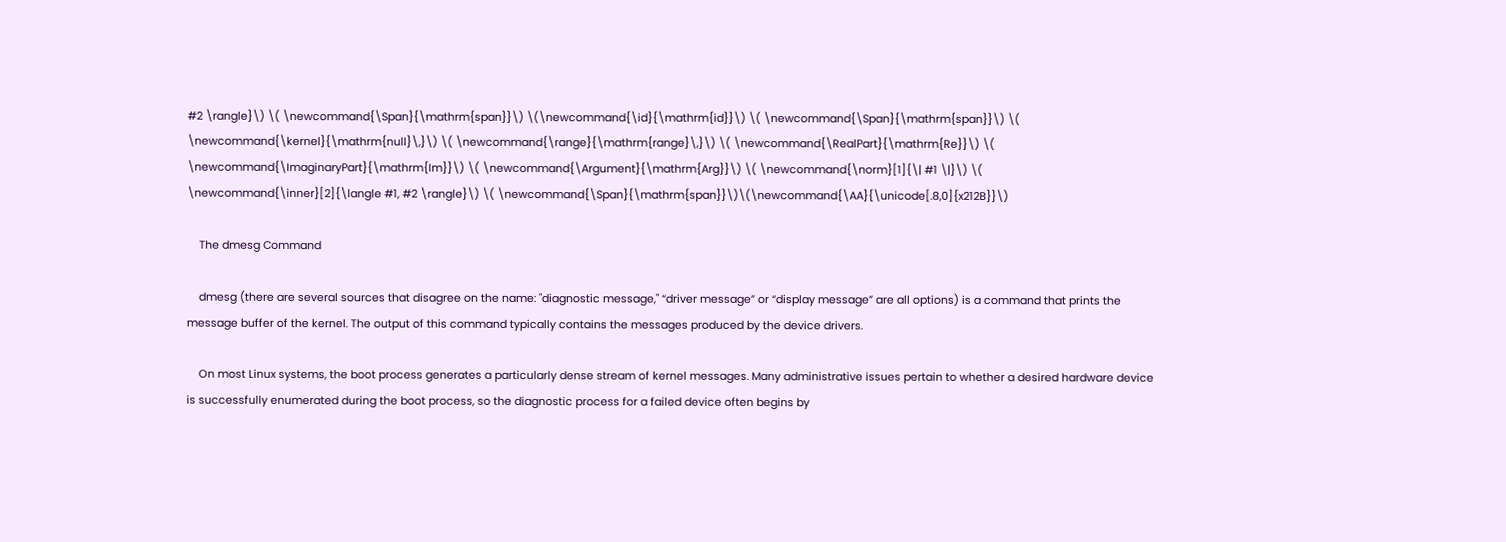#2 \rangle}\) \( \newcommand{\Span}{\mathrm{span}}\) \(\newcommand{\id}{\mathrm{id}}\) \( \newcommand{\Span}{\mathrm{span}}\) \( \newcommand{\kernel}{\mathrm{null}\,}\) \( \newcommand{\range}{\mathrm{range}\,}\) \( \newcommand{\RealPart}{\mathrm{Re}}\) \( \newcommand{\ImaginaryPart}{\mathrm{Im}}\) \( \newcommand{\Argument}{\mathrm{Arg}}\) \( \newcommand{\norm}[1]{\| #1 \|}\) \( \newcommand{\inner}[2]{\langle #1, #2 \rangle}\) \( \newcommand{\Span}{\mathrm{span}}\)\(\newcommand{\AA}{\unicode[.8,0]{x212B}}\)

    The dmesg Command

    dmesg (there are several sources that disagree on the name: "diagnostic message," “driver message” or “display message” are all options) is a command that prints the message buffer of the kernel. The output of this command typically contains the messages produced by the device drivers.

    On most Linux systems, the boot process generates a particularly dense stream of kernel messages. Many administrative issues pertain to whether a desired hardware device is successfully enumerated during the boot process, so the diagnostic process for a failed device often begins by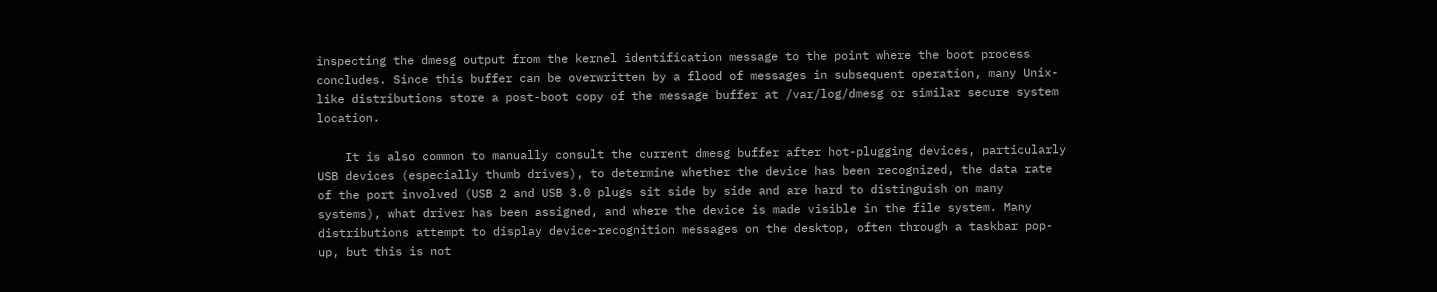inspecting the dmesg output from the kernel identification message to the point where the boot process concludes. Since this buffer can be overwritten by a flood of messages in subsequent operation, many Unix-like distributions store a post-boot copy of the message buffer at /var/log/dmesg or similar secure system location.

    It is also common to manually consult the current dmesg buffer after hot-plugging devices, particularly USB devices (especially thumb drives), to determine whether the device has been recognized, the data rate of the port involved (USB 2 and USB 3.0 plugs sit side by side and are hard to distinguish on many systems), what driver has been assigned, and where the device is made visible in the file system. Many distributions attempt to display device-recognition messages on the desktop, often through a taskbar pop-up, but this is not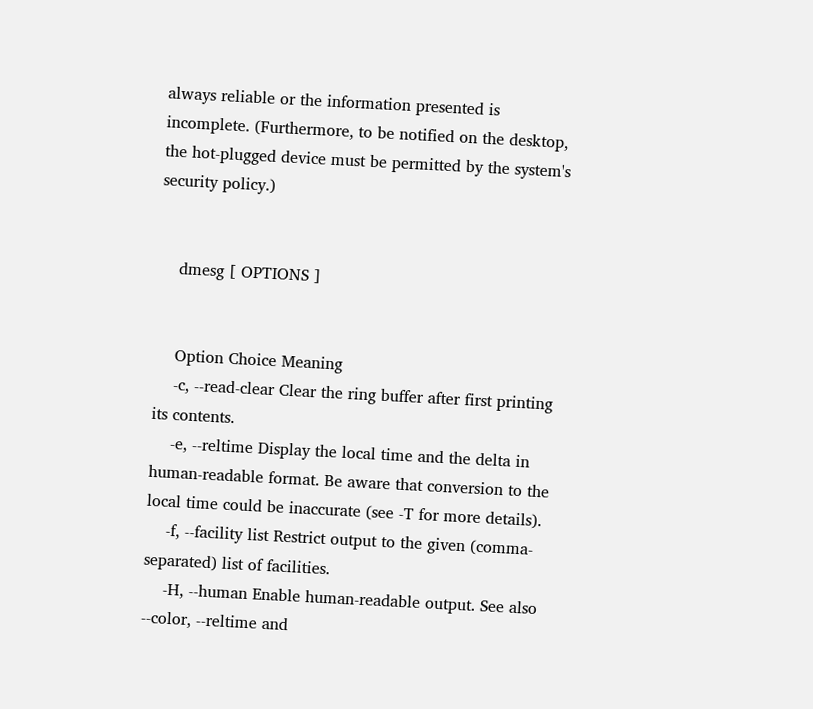always reliable or the information presented is incomplete. (Furthermore, to be notified on the desktop, the hot-plugged device must be permitted by the system's security policy.)


    dmesg [ OPTIONS ]


    Option Choice Meaning
    -c, --read-clear Clear the ring buffer after first printing its contents.
    -e, --reltime Display the local time and the delta in human-readable format. Be aware that conversion to the local time could be inaccurate (see -T for more details).
    -f, --facility list Restrict output to the given (comma-separated) list of facilities.
    -H, --human Enable human-readable output. See also --color, --reltime and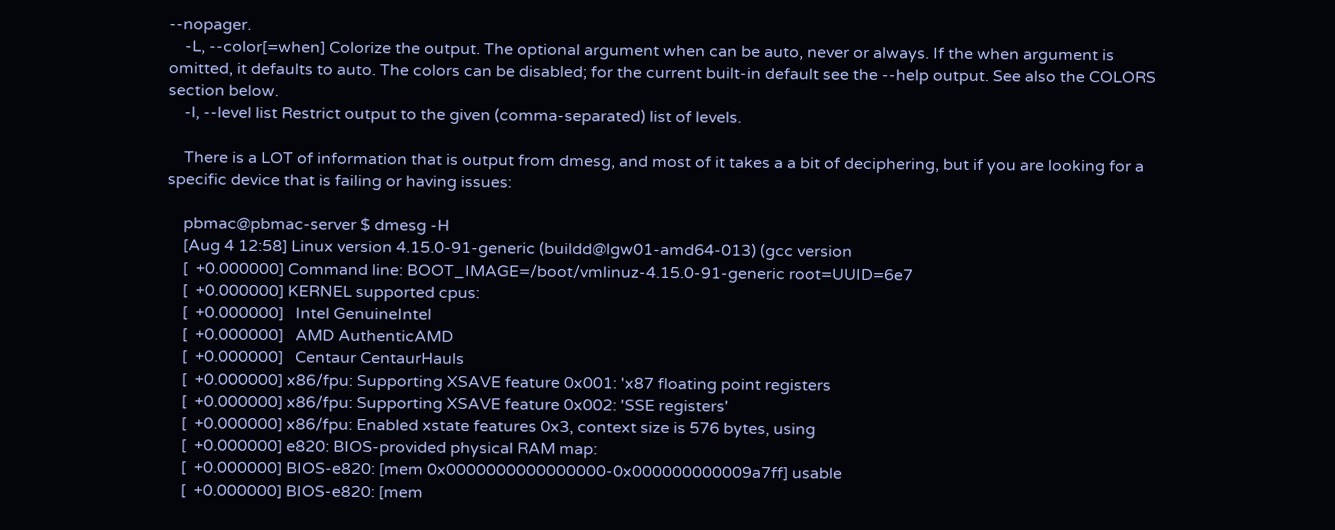--nopager.
    -L, --color[=when] Colorize the output. The optional argument when can be auto, never or always. If the when argument is omitted, it defaults to auto. The colors can be disabled; for the current built-in default see the --help output. See also the COLORS section below.
    -l, --level list Restrict output to the given (comma-separated) list of levels.

    There is a LOT of information that is output from dmesg, and most of it takes a a bit of deciphering, but if you are looking for a specific device that is failing or having issues:

    pbmac@pbmac-server $ dmesg -H
    [Aug 4 12:58] Linux version 4.15.0-91-generic (buildd@lgw01-amd64-013) (gcc version
    [  +0.000000] Command line: BOOT_IMAGE=/boot/vmlinuz-4.15.0-91-generic root=UUID=6e7
    [  +0.000000] KERNEL supported cpus:
    [  +0.000000]   Intel GenuineIntel
    [  +0.000000]   AMD AuthenticAMD
    [  +0.000000]   Centaur CentaurHauls
    [  +0.000000] x86/fpu: Supporting XSAVE feature 0x001: 'x87 floating point registers
    [  +0.000000] x86/fpu: Supporting XSAVE feature 0x002: 'SSE registers'
    [  +0.000000] x86/fpu: Enabled xstate features 0x3, context size is 576 bytes, using
    [  +0.000000] e820: BIOS-provided physical RAM map:
    [  +0.000000] BIOS-e820: [mem 0x0000000000000000-0x000000000009a7ff] usable
    [  +0.000000] BIOS-e820: [mem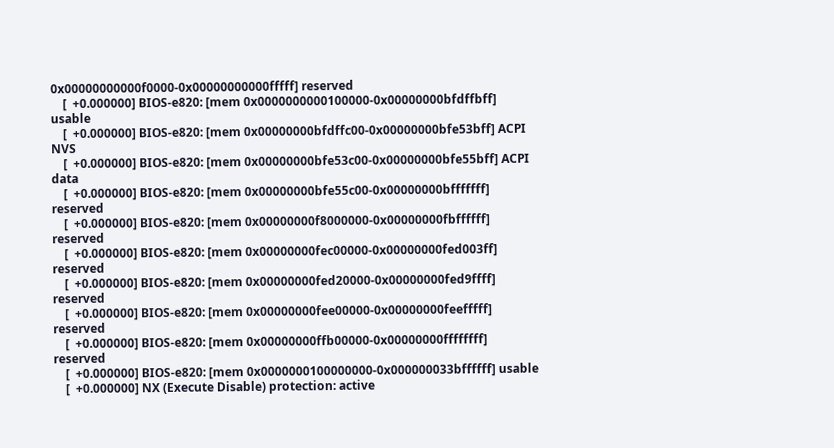0x00000000000f0000-0x00000000000fffff] reserved
    [  +0.000000] BIOS-e820: [mem 0x0000000000100000-0x00000000bfdffbff] usable
    [  +0.000000] BIOS-e820: [mem 0x00000000bfdffc00-0x00000000bfe53bff] ACPI NVS
    [  +0.000000] BIOS-e820: [mem 0x00000000bfe53c00-0x00000000bfe55bff] ACPI data
    [  +0.000000] BIOS-e820: [mem 0x00000000bfe55c00-0x00000000bfffffff] reserved
    [  +0.000000] BIOS-e820: [mem 0x00000000f8000000-0x00000000fbffffff] reserved
    [  +0.000000] BIOS-e820: [mem 0x00000000fec00000-0x00000000fed003ff] reserved
    [  +0.000000] BIOS-e820: [mem 0x00000000fed20000-0x00000000fed9ffff] reserved
    [  +0.000000] BIOS-e820: [mem 0x00000000fee00000-0x00000000feefffff] reserved
    [  +0.000000] BIOS-e820: [mem 0x00000000ffb00000-0x00000000ffffffff] reserved
    [  +0.000000] BIOS-e820: [mem 0x0000000100000000-0x000000033bffffff] usable
    [  +0.000000] NX (Execute Disable) protection: active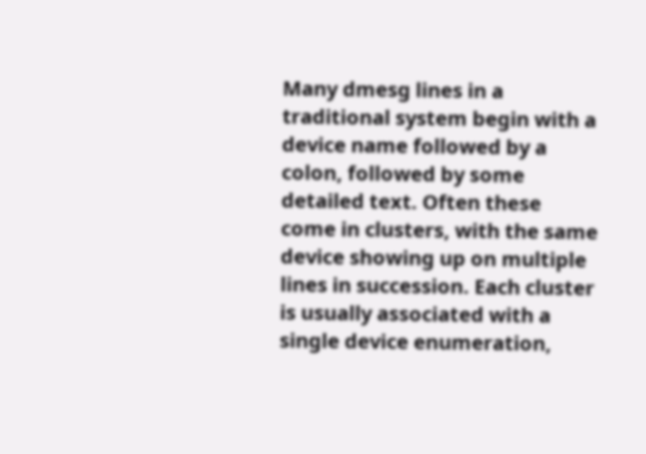Many dmesg lines in a traditional system begin with a device name followed by a colon, followed by some detailed text. Often these come in clusters, with the same device showing up on multiple lines in succession. Each cluster is usually associated with a single device enumeration,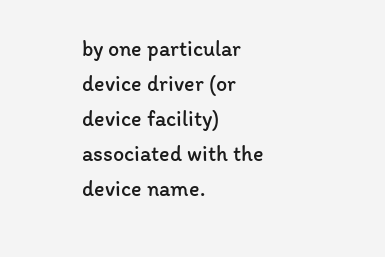by one particular device driver (or device facility) associated with the device name.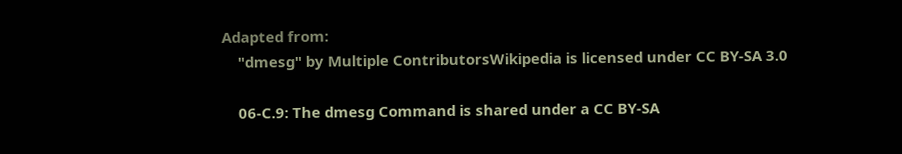Adapted from:
    "dmesg" by Multiple ContributorsWikipedia is licensed under CC BY-SA 3.0

    06-C.9: The dmesg Command is shared under a CC BY-SA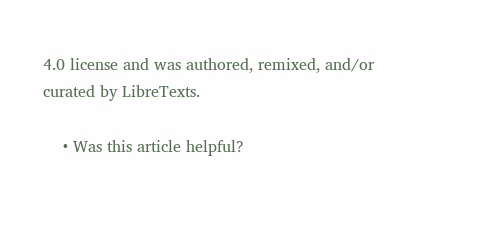4.0 license and was authored, remixed, and/or curated by LibreTexts.

    • Was this article helpful?